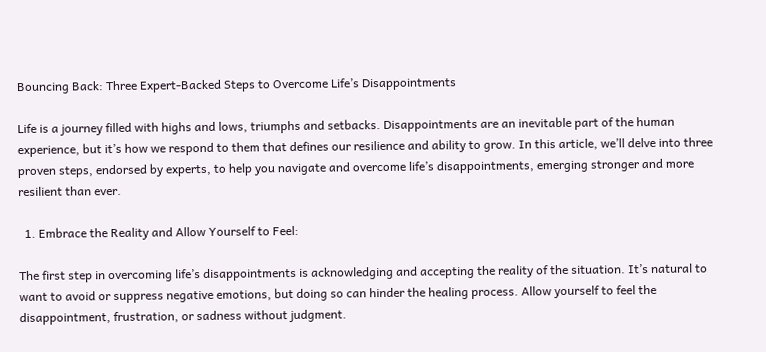Bouncing Back: Three Expert-Backed Steps to Overcome Life’s Disappointments

Life is a journey filled with highs and lows, triumphs and setbacks. Disappointments are an inevitable part of the human experience, but it’s how we respond to them that defines our resilience and ability to grow. In this article, we’ll delve into three proven steps, endorsed by experts, to help you navigate and overcome life’s disappointments, emerging stronger and more resilient than ever.

  1. Embrace the Reality and Allow Yourself to Feel:

The first step in overcoming life’s disappointments is acknowledging and accepting the reality of the situation. It’s natural to want to avoid or suppress negative emotions, but doing so can hinder the healing process. Allow yourself to feel the disappointment, frustration, or sadness without judgment.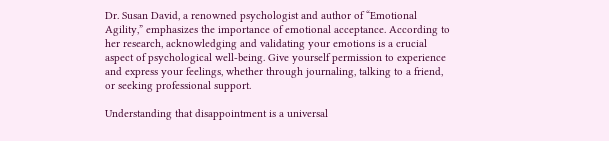Dr. Susan David, a renowned psychologist and author of “Emotional Agility,” emphasizes the importance of emotional acceptance. According to her research, acknowledging and validating your emotions is a crucial aspect of psychological well-being. Give yourself permission to experience and express your feelings, whether through journaling, talking to a friend, or seeking professional support.

Understanding that disappointment is a universal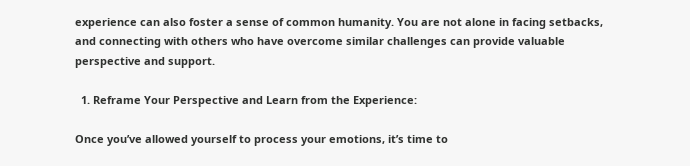experience can also foster a sense of common humanity. You are not alone in facing setbacks, and connecting with others who have overcome similar challenges can provide valuable perspective and support.

  1. Reframe Your Perspective and Learn from the Experience:

Once you’ve allowed yourself to process your emotions, it’s time to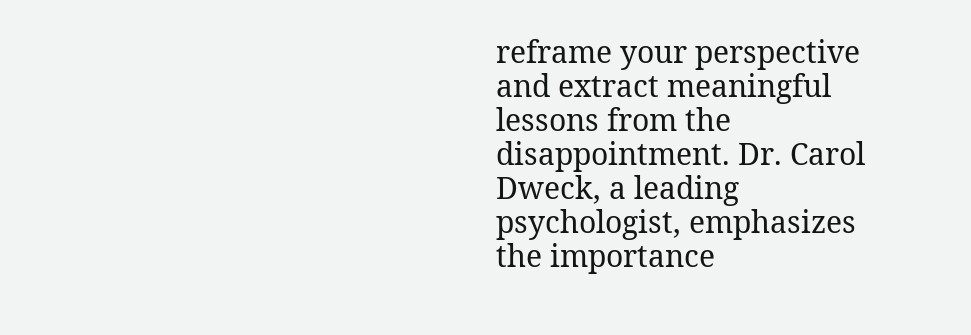reframe your perspective and extract meaningful lessons from the disappointment. Dr. Carol Dweck, a leading psychologist, emphasizes the importance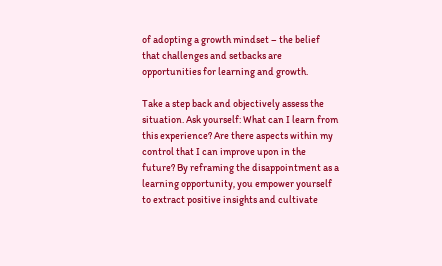of adopting a growth mindset – the belief that challenges and setbacks are opportunities for learning and growth.

Take a step back and objectively assess the situation. Ask yourself: What can I learn from this experience? Are there aspects within my control that I can improve upon in the future? By reframing the disappointment as a learning opportunity, you empower yourself to extract positive insights and cultivate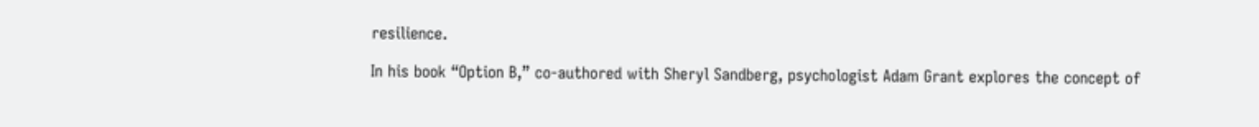resilience.

In his book “Option B,” co-authored with Sheryl Sandberg, psychologist Adam Grant explores the concept of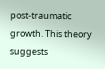post-traumatic growth. This theory suggests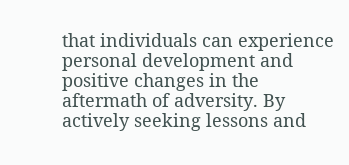that individuals can experience personal development and positive changes in the aftermath of adversity. By actively seeking lessons and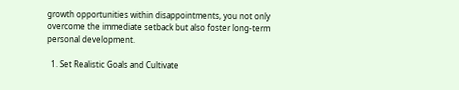growth opportunities within disappointments, you not only overcome the immediate setback but also foster long-term personal development.

  1. Set Realistic Goals and Cultivate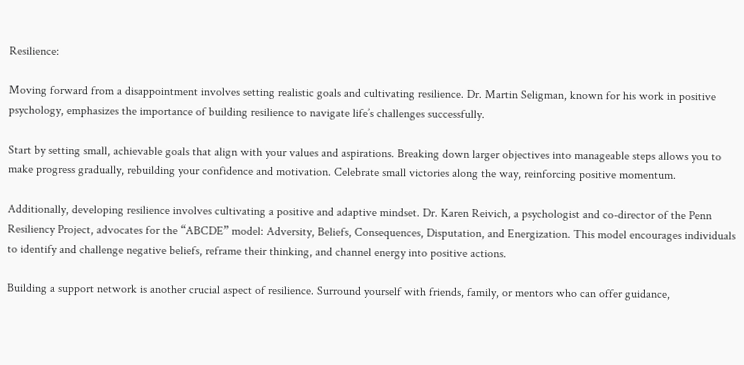Resilience:

Moving forward from a disappointment involves setting realistic goals and cultivating resilience. Dr. Martin Seligman, known for his work in positive psychology, emphasizes the importance of building resilience to navigate life’s challenges successfully.

Start by setting small, achievable goals that align with your values and aspirations. Breaking down larger objectives into manageable steps allows you to make progress gradually, rebuilding your confidence and motivation. Celebrate small victories along the way, reinforcing positive momentum.

Additionally, developing resilience involves cultivating a positive and adaptive mindset. Dr. Karen Reivich, a psychologist and co-director of the Penn Resiliency Project, advocates for the “ABCDE” model: Adversity, Beliefs, Consequences, Disputation, and Energization. This model encourages individuals to identify and challenge negative beliefs, reframe their thinking, and channel energy into positive actions.

Building a support network is another crucial aspect of resilience. Surround yourself with friends, family, or mentors who can offer guidance,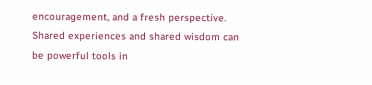encouragement, and a fresh perspective. Shared experiences and shared wisdom can be powerful tools in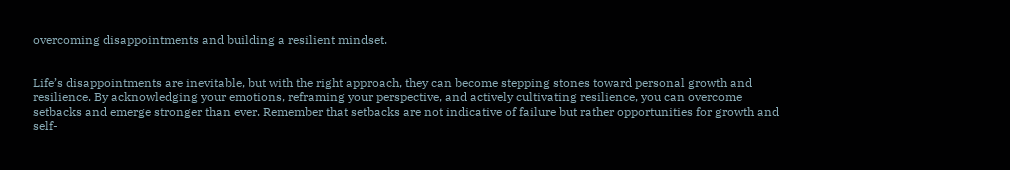overcoming disappointments and building a resilient mindset.


Life’s disappointments are inevitable, but with the right approach, they can become stepping stones toward personal growth and resilience. By acknowledging your emotions, reframing your perspective, and actively cultivating resilience, you can overcome setbacks and emerge stronger than ever. Remember that setbacks are not indicative of failure but rather opportunities for growth and self-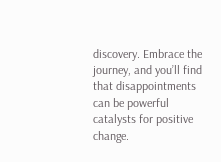discovery. Embrace the journey, and you’ll find that disappointments can be powerful catalysts for positive change.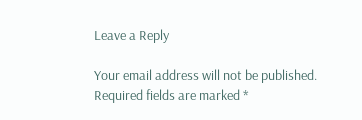Leave a Reply

Your email address will not be published. Required fields are marked *